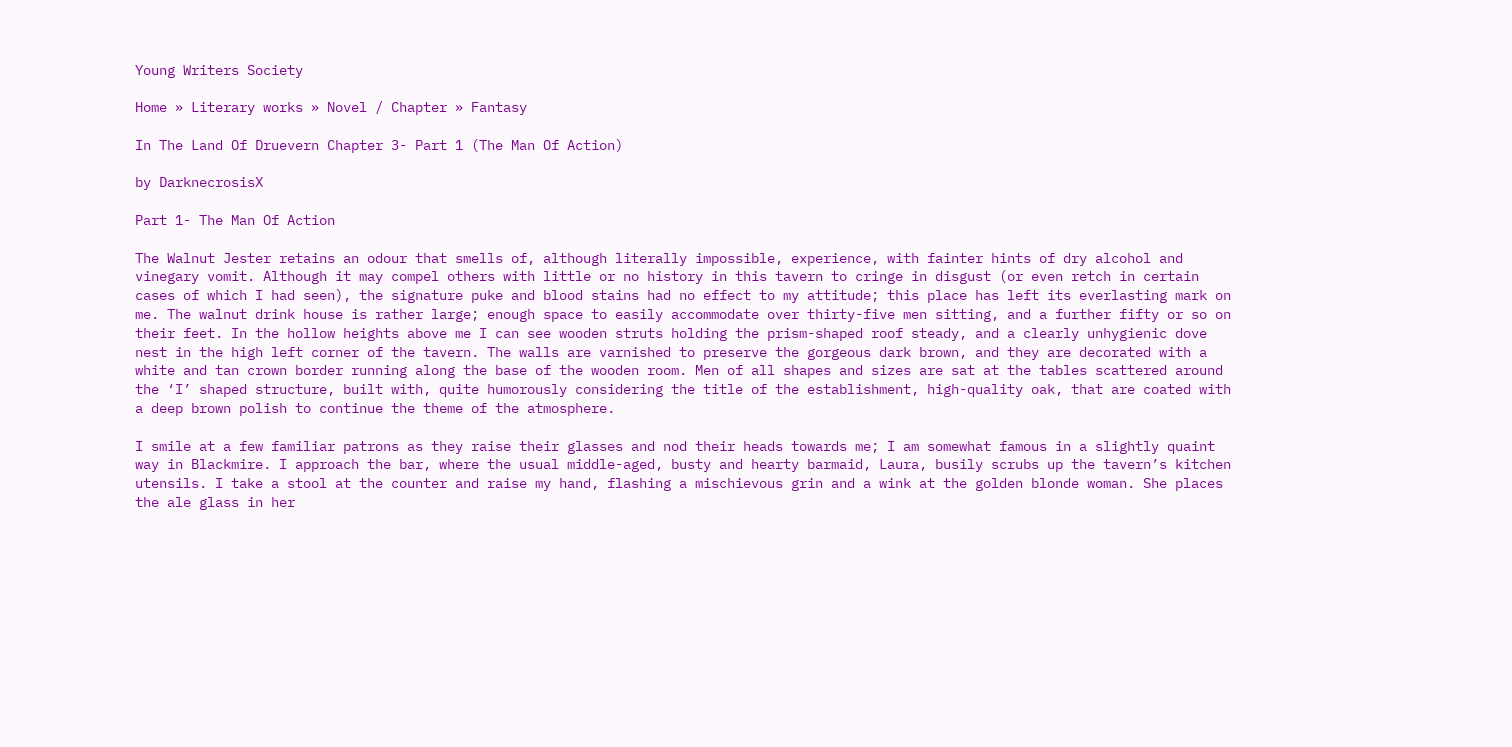Young Writers Society

Home » Literary works » Novel / Chapter » Fantasy

In The Land Of Druevern Chapter 3- Part 1 (The Man Of Action)

by DarknecrosisX

Part 1- The Man Of Action

The Walnut Jester retains an odour that smells of, although literally impossible, experience, with fainter hints of dry alcohol and vinegary vomit. Although it may compel others with little or no history in this tavern to cringe in disgust (or even retch in certain cases of which I had seen), the signature puke and blood stains had no effect to my attitude; this place has left its everlasting mark on me. The walnut drink house is rather large; enough space to easily accommodate over thirty-five men sitting, and a further fifty or so on their feet. In the hollow heights above me I can see wooden struts holding the prism-shaped roof steady, and a clearly unhygienic dove nest in the high left corner of the tavern. The walls are varnished to preserve the gorgeous dark brown, and they are decorated with a white and tan crown border running along the base of the wooden room. Men of all shapes and sizes are sat at the tables scattered around the ‘I’ shaped structure, built with, quite humorously considering the title of the establishment, high-quality oak, that are coated with a deep brown polish to continue the theme of the atmosphere.

I smile at a few familiar patrons as they raise their glasses and nod their heads towards me; I am somewhat famous in a slightly quaint way in Blackmire. I approach the bar, where the usual middle-aged, busty and hearty barmaid, Laura, busily scrubs up the tavern’s kitchen utensils. I take a stool at the counter and raise my hand, flashing a mischievous grin and a wink at the golden blonde woman. She places the ale glass in her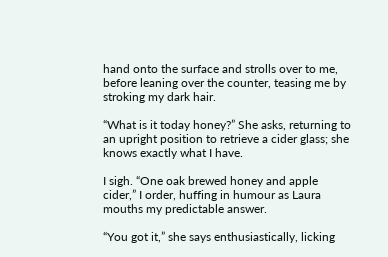hand onto the surface and strolls over to me, before leaning over the counter, teasing me by stroking my dark hair.

“What is it today honey?” She asks, returning to an upright position to retrieve a cider glass; she knows exactly what I have.

I sigh. “One oak brewed honey and apple cider,” I order, huffing in humour as Laura mouths my predictable answer.

“You got it,” she says enthusiastically, licking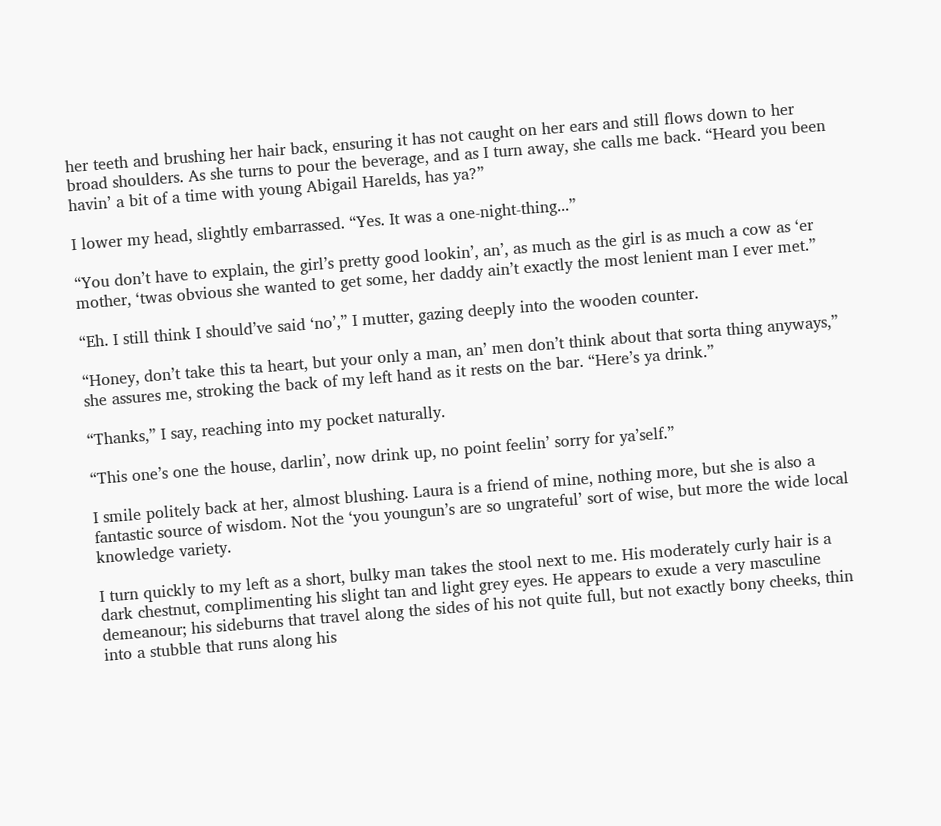her teeth and brushing her hair back, ensuring it has not caught on her ears and still flows down to her broad shoulders. As she turns to pour the beverage, and as I turn away, she calls me back. “Heard you been havin’ a bit of a time with young Abigail Harelds, has ya?”

I lower my head, slightly embarrassed. “Yes. It was a one-night-thing...”

“You don’t have to explain, the girl’s pretty good lookin’, an’, as much as the girl is as much a cow as ‘er mother, ‘twas obvious she wanted to get some, her daddy ain’t exactly the most lenient man I ever met.”

“Eh. I still think I should’ve said ‘no’,” I mutter, gazing deeply into the wooden counter.

“Honey, don’t take this ta heart, but your only a man, an’ men don’t think about that sorta thing anyways,” she assures me, stroking the back of my left hand as it rests on the bar. “Here’s ya drink.”

“Thanks,” I say, reaching into my pocket naturally.

“This one’s one the house, darlin’, now drink up, no point feelin’ sorry for ya’self.”

I smile politely back at her, almost blushing. Laura is a friend of mine, nothing more, but she is also a fantastic source of wisdom. Not the ‘you youngun’s are so ungrateful’ sort of wise, but more the wide local knowledge variety.

I turn quickly to my left as a short, bulky man takes the stool next to me. His moderately curly hair is a dark chestnut, complimenting his slight tan and light grey eyes. He appears to exude a very masculine demeanour; his sideburns that travel along the sides of his not quite full, but not exactly bony cheeks, thin into a stubble that runs along his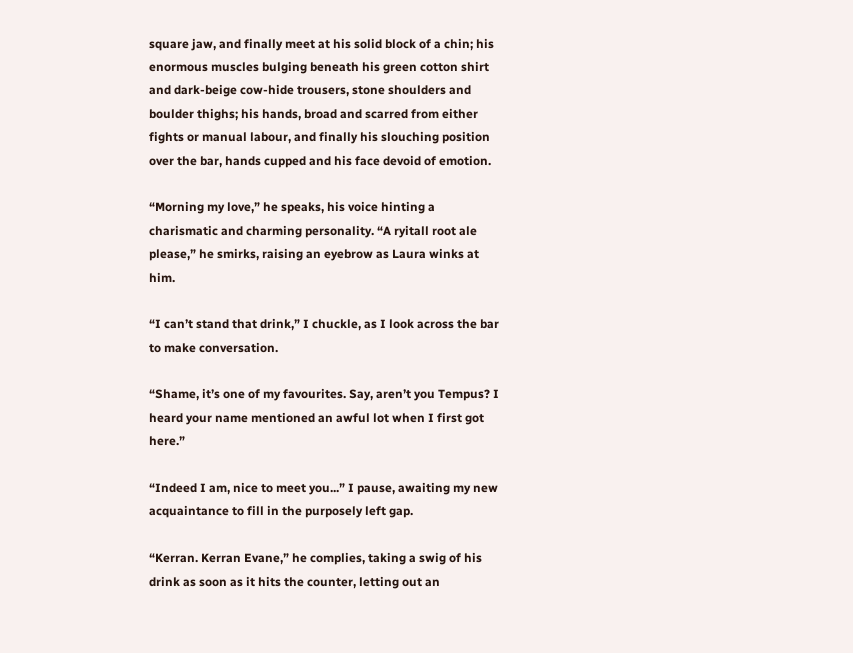square jaw, and finally meet at his solid block of a chin; his enormous muscles bulging beneath his green cotton shirt and dark-beige cow-hide trousers, stone shoulders and boulder thighs; his hands, broad and scarred from either fights or manual labour, and finally his slouching position over the bar, hands cupped and his face devoid of emotion.

“Morning my love,” he speaks, his voice hinting a charismatic and charming personality. “A ryitall root ale please,” he smirks, raising an eyebrow as Laura winks at him.

“I can’t stand that drink,” I chuckle, as I look across the bar to make conversation.

“Shame, it’s one of my favourites. Say, aren’t you Tempus? I heard your name mentioned an awful lot when I first got here.”

“Indeed I am, nice to meet you...” I pause, awaiting my new acquaintance to fill in the purposely left gap.

“Kerran. Kerran Evane,” he complies, taking a swig of his drink as soon as it hits the counter, letting out an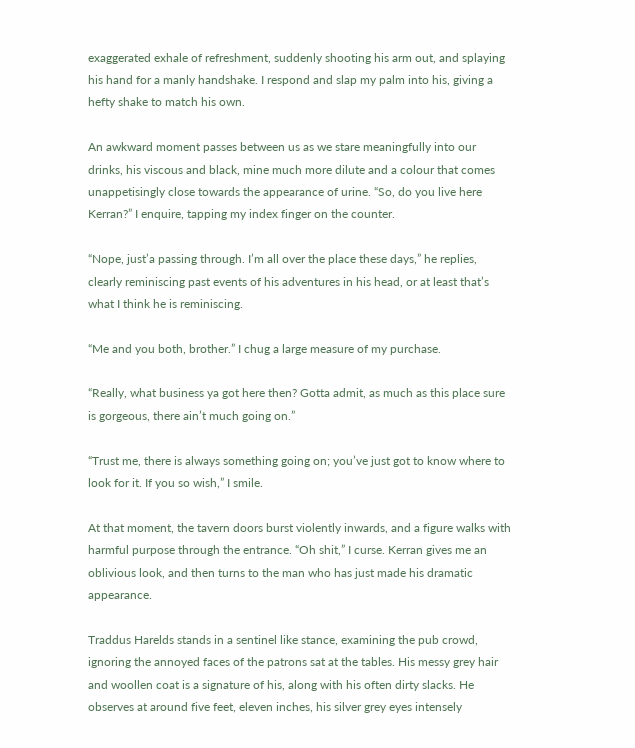exaggerated exhale of refreshment, suddenly shooting his arm out, and splaying his hand for a manly handshake. I respond and slap my palm into his, giving a hefty shake to match his own.

An awkward moment passes between us as we stare meaningfully into our drinks, his viscous and black, mine much more dilute and a colour that comes unappetisingly close towards the appearance of urine. “So, do you live here Kerran?” I enquire, tapping my index finger on the counter.

“Nope, just’a passing through. I’m all over the place these days,” he replies, clearly reminiscing past events of his adventures in his head, or at least that’s what I think he is reminiscing.

“Me and you both, brother.” I chug a large measure of my purchase.

“Really, what business ya got here then? Gotta admit, as much as this place sure is gorgeous, there ain’t much going on.”

“Trust me, there is always something going on; you’ve just got to know where to look for it. If you so wish,” I smile.

At that moment, the tavern doors burst violently inwards, and a figure walks with harmful purpose through the entrance. “Oh shit,” I curse. Kerran gives me an oblivious look, and then turns to the man who has just made his dramatic appearance.

Traddus Harelds stands in a sentinel like stance, examining the pub crowd, ignoring the annoyed faces of the patrons sat at the tables. His messy grey hair and woollen coat is a signature of his, along with his often dirty slacks. He observes at around five feet, eleven inches, his silver grey eyes intensely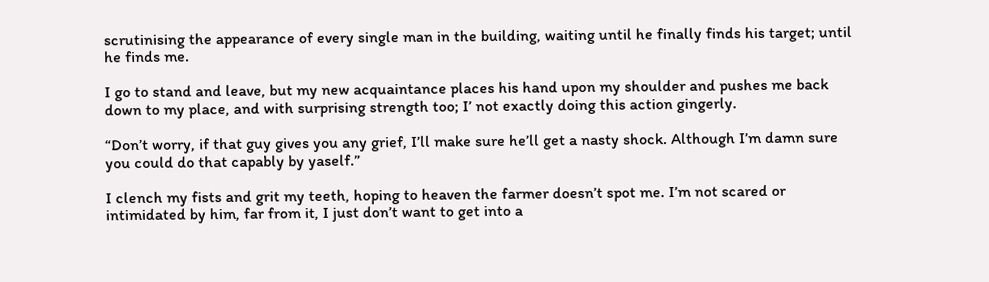scrutinising the appearance of every single man in the building, waiting until he finally finds his target; until he finds me.

I go to stand and leave, but my new acquaintance places his hand upon my shoulder and pushes me back down to my place, and with surprising strength too; I’ not exactly doing this action gingerly.

“Don’t worry, if that guy gives you any grief, I’ll make sure he’ll get a nasty shock. Although I’m damn sure you could do that capably by yaself.”

I clench my fists and grit my teeth, hoping to heaven the farmer doesn’t spot me. I’m not scared or intimidated by him, far from it, I just don’t want to get into a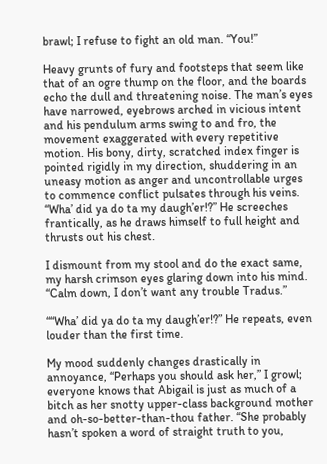brawl; I refuse to fight an old man. “You!”

Heavy grunts of fury and footsteps that seem like that of an ogre thump on the floor, and the boards echo the dull and threatening noise. The man’s eyes have narrowed, eyebrows arched in vicious intent and his pendulum arms swing to and fro, the movement exaggerated with every repetitive motion. His bony, dirty, scratched index finger is pointed rigidly in my direction, shuddering in an uneasy motion as anger and uncontrollable urges to commence conflict pulsates through his veins. “Wha’ did ya do ta my daugh’er!?” He screeches frantically, as he draws himself to full height and thrusts out his chest.

I dismount from my stool and do the exact same, my harsh crimson eyes glaring down into his mind. “Calm down, I don’t want any trouble Tradus.”

““Wha’ did ya do ta my daugh’er!?” He repeats, even louder than the first time.

My mood suddenly changes drastically in annoyance, “Perhaps you should ask her,” I growl; everyone knows that Abigail is just as much of a bitch as her snotty upper-class background mother and oh-so-better-than-thou father. “She probably hasn’t spoken a word of straight truth to you,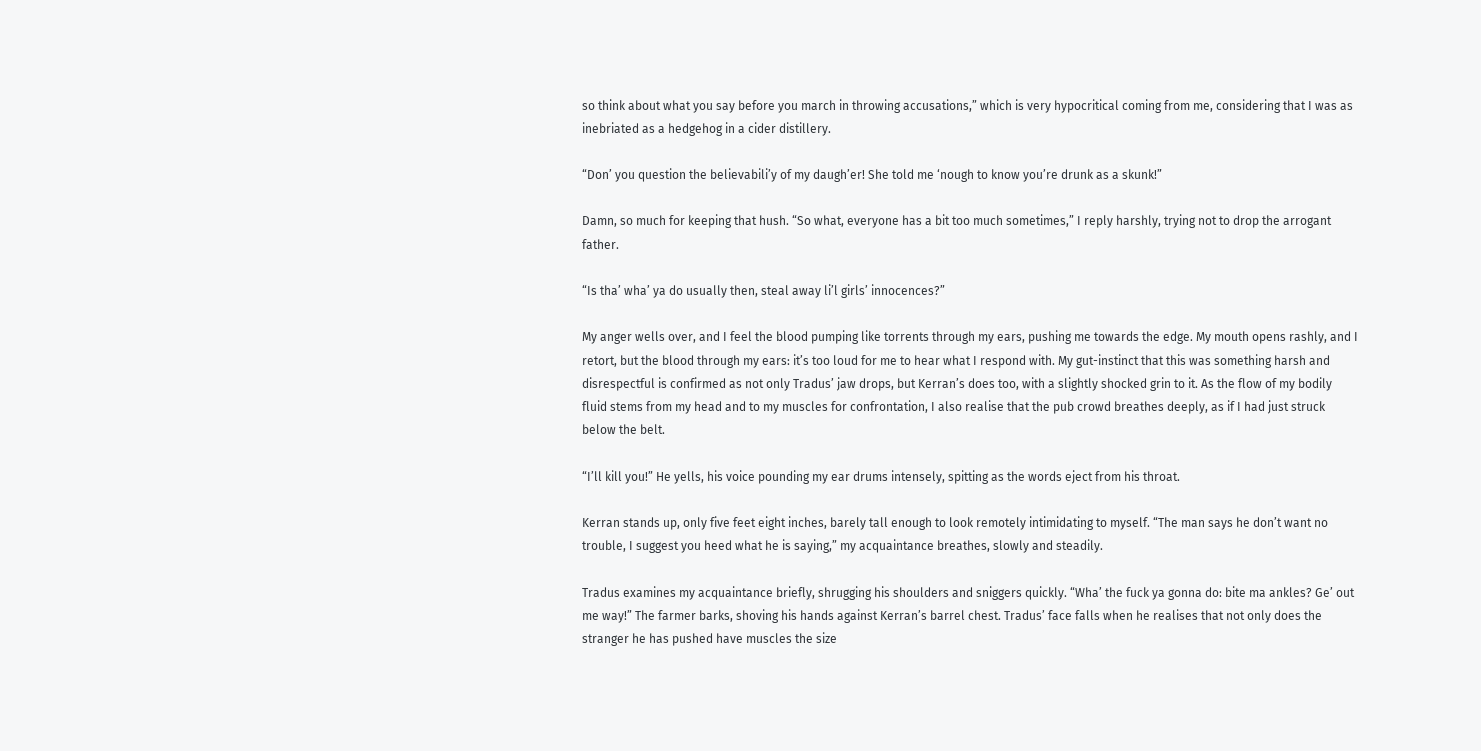so think about what you say before you march in throwing accusations,” which is very hypocritical coming from me, considering that I was as inebriated as a hedgehog in a cider distillery.

“Don’ you question the believabili’y of my daugh’er! She told me ‘nough to know you’re drunk as a skunk!”

Damn, so much for keeping that hush. “So what, everyone has a bit too much sometimes,” I reply harshly, trying not to drop the arrogant father.

“Is tha’ wha’ ya do usually then, steal away li’l girls’ innocences?”

My anger wells over, and I feel the blood pumping like torrents through my ears, pushing me towards the edge. My mouth opens rashly, and I retort, but the blood through my ears: it’s too loud for me to hear what I respond with. My gut-instinct that this was something harsh and disrespectful is confirmed as not only Tradus’ jaw drops, but Kerran’s does too, with a slightly shocked grin to it. As the flow of my bodily fluid stems from my head and to my muscles for confrontation, I also realise that the pub crowd breathes deeply, as if I had just struck below the belt.

“I’ll kill you!” He yells, his voice pounding my ear drums intensely, spitting as the words eject from his throat.

Kerran stands up, only five feet eight inches, barely tall enough to look remotely intimidating to myself. “The man says he don’t want no trouble, I suggest you heed what he is saying,” my acquaintance breathes, slowly and steadily.

Tradus examines my acquaintance briefly, shrugging his shoulders and sniggers quickly. “Wha’ the fuck ya gonna do: bite ma ankles? Ge’ out me way!” The farmer barks, shoving his hands against Kerran’s barrel chest. Tradus’ face falls when he realises that not only does the stranger he has pushed have muscles the size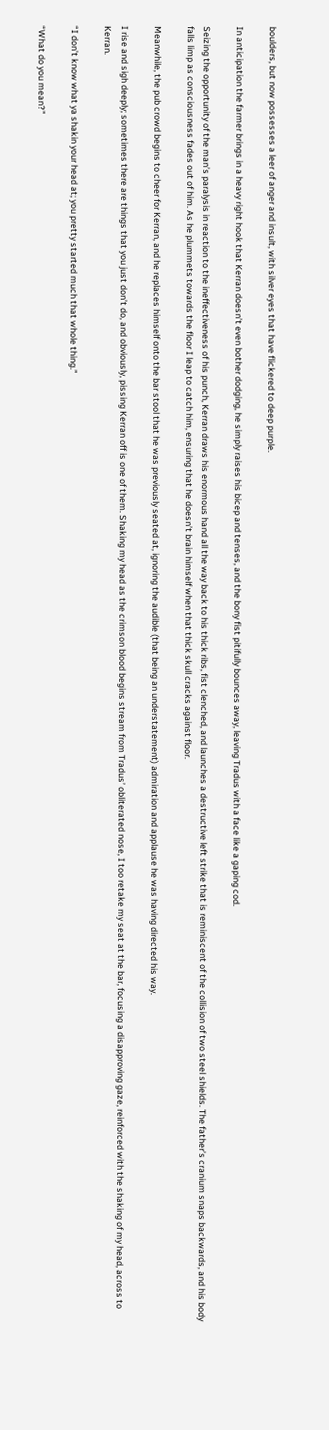boulders, but now possesses a leer of anger and insult, with silver eyes that have flickered to deep purple.

In anticipation the farmer brings in a heavy right hook that Kerran doesn’t even bother dodging, he simply raises his bicep and tenses, and the bony fist pitifully bounces away, leaving Tradus with a face like a gaping cod.

Seizing the opportunity of the man’s paralysis in reaction to the ineffectiveness of his punch, Kerran draws his enormous hand all the way back to his thick ribs, fist clenched, and launches a destructive left strike that is reminiscent of the collision of two steel shields. The father’s cranium snaps backwards, and his body falls limp as consciousness fades out of him. As he plummets towards the floor I leap to catch him, ensuring that he doesn’t brain himself when that thick skull cracks against floor.

Meanwhile, the pub crowd begins to cheer for Kerran, and he replaces himself onto the bar stool that he was previously seated at, ignoring the audible (that being an understatement) admiration and applause he was having directed his way.

I rise and sigh deeply; sometimes there are things that you just don’t do, and obviously, pissing Kerran off is one of them. Shaking my head as the crimson blood begins stream from Tradus’ obliterated nose, I too retake my seat at the bar, focusing a disapproving gaze, reinforced with the shaking of my head, across to Kerran.

“I don’t know what ya shakin your head at; you pretty started much that whole thing.”

“What do you mean?”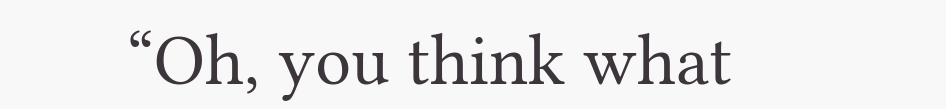“Oh, you think what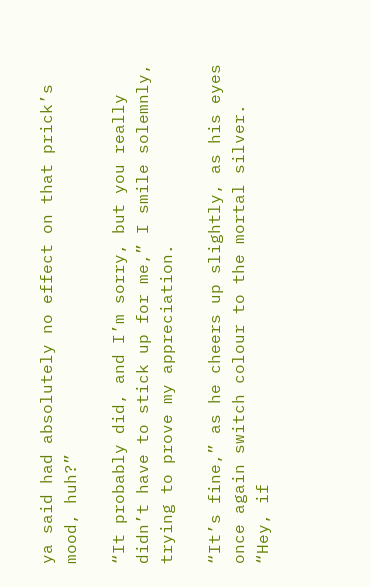ya said had absolutely no effect on that prick’s mood, huh?”

“It probably did, and I’m sorry, but you really didn’t have to stick up for me,” I smile solemnly, trying to prove my appreciation.

“It’s fine,” as he cheers up slightly, as his eyes once again switch colour to the mortal silver. “Hey, if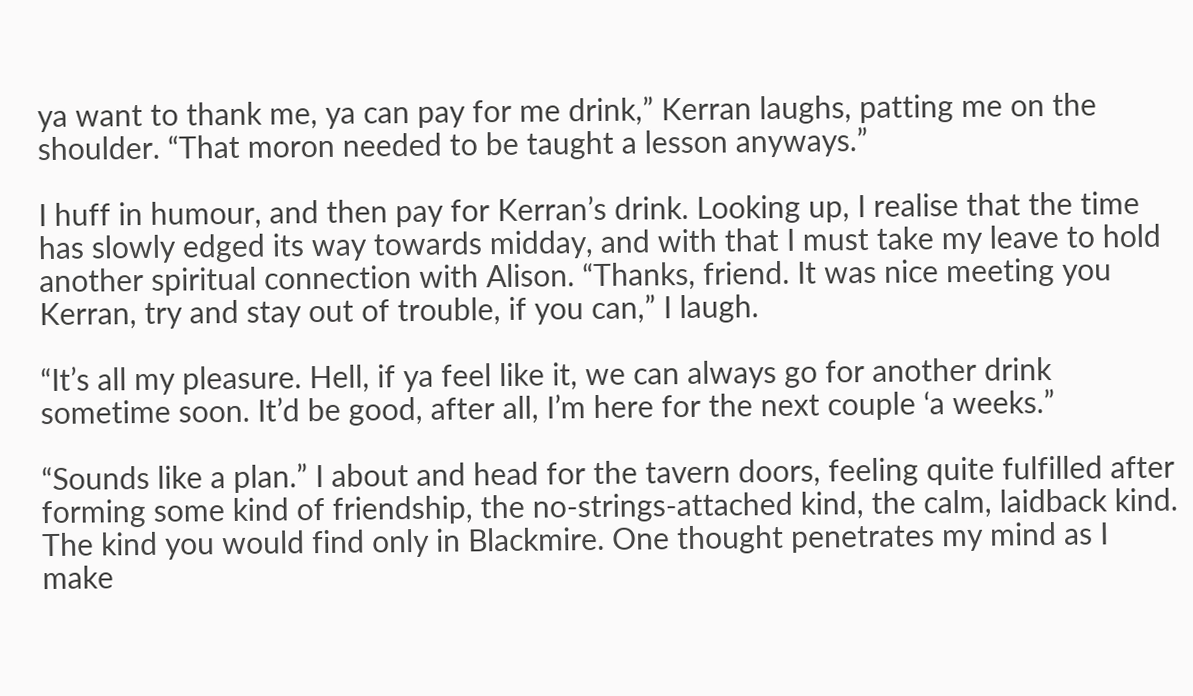ya want to thank me, ya can pay for me drink,” Kerran laughs, patting me on the shoulder. “That moron needed to be taught a lesson anyways.”

I huff in humour, and then pay for Kerran’s drink. Looking up, I realise that the time has slowly edged its way towards midday, and with that I must take my leave to hold another spiritual connection with Alison. “Thanks, friend. It was nice meeting you Kerran, try and stay out of trouble, if you can,” I laugh.

“It’s all my pleasure. Hell, if ya feel like it, we can always go for another drink sometime soon. It’d be good, after all, I’m here for the next couple ‘a weeks.”

“Sounds like a plan.” I about and head for the tavern doors, feeling quite fulfilled after forming some kind of friendship, the no-strings-attached kind, the calm, laidback kind. The kind you would find only in Blackmire. One thought penetrates my mind as I make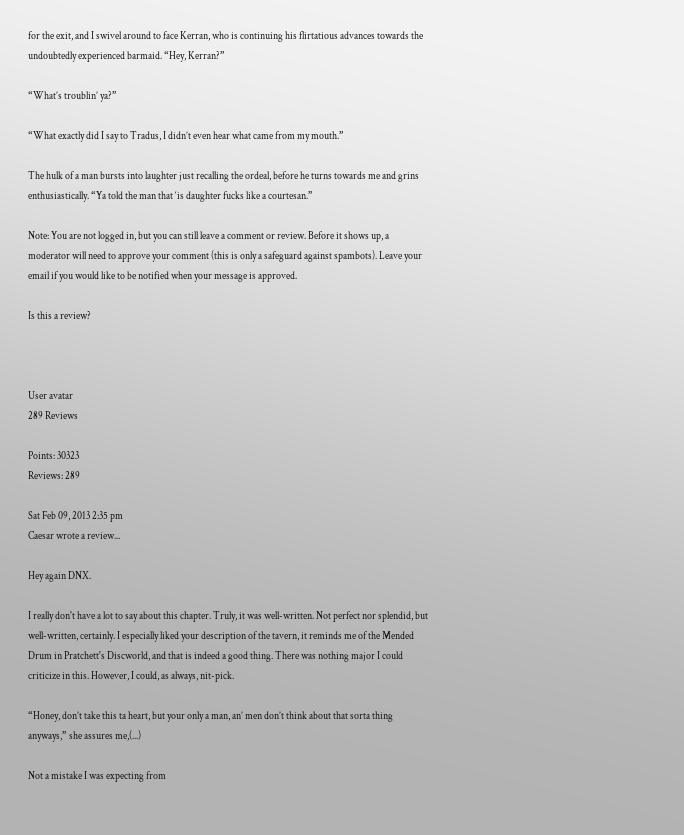for the exit, and I swivel around to face Kerran, who is continuing his flirtatious advances towards the undoubtedly experienced barmaid. “Hey, Kerran?”

“What’s troublin’ ya?”

“What exactly did I say to Tradus, I didn’t even hear what came from my mouth.”

The hulk of a man bursts into laughter just recalling the ordeal, before he turns towards me and grins enthusiastically. “Ya told the man that ‘is daughter fucks like a courtesan.”

Note: You are not logged in, but you can still leave a comment or review. Before it shows up, a moderator will need to approve your comment (this is only a safeguard against spambots). Leave your email if you would like to be notified when your message is approved.

Is this a review?



User avatar
289 Reviews

Points: 30323
Reviews: 289

Sat Feb 09, 2013 2:35 pm
Caesar wrote a review...

Hey again DNX.

I really don't have a lot to say about this chapter. Truly, it was well-written. Not perfect nor splendid, but well-written, certainly. I especially liked your description of the tavern, it reminds me of the Mended Drum in Pratchett's Discworld, and that is indeed a good thing. There was nothing major I could criticize in this. However, I could, as always, nit-pick.

“Honey, don’t take this ta heart, but your only a man, an’ men don’t think about that sorta thing anyways,” she assures me,(...)

Not a mistake I was expecting from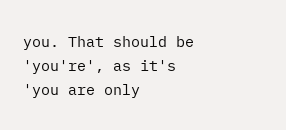you. That should be 'you're', as it's 'you are only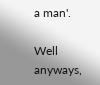a man'.

Well anyways,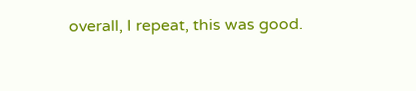overall, I repeat, this was good.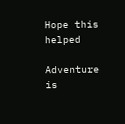Hope this helped

Adventure is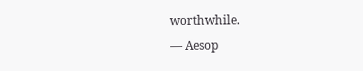worthwhile.
— Aesop